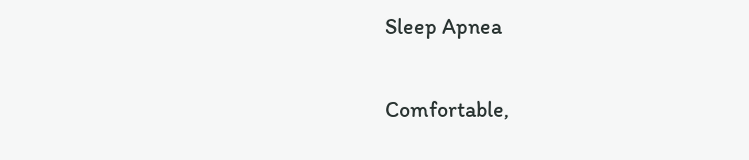Sleep Apnea

Comfortable,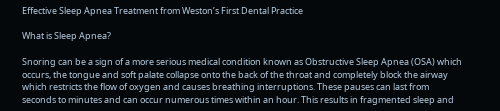Effective Sleep Apnea Treatment from Weston’s First Dental Practice

What is Sleep Apnea?

Snoring can be a sign of a more serious medical condition known as Obstructive Sleep Apnea (OSA) which occurs, the tongue and soft palate collapse onto the back of the throat and completely block the airway which restricts the flow of oxygen and causes breathing interruptions. These pauses can last from seconds to minutes and can occur numerous times within an hour. This results in fragmented sleep and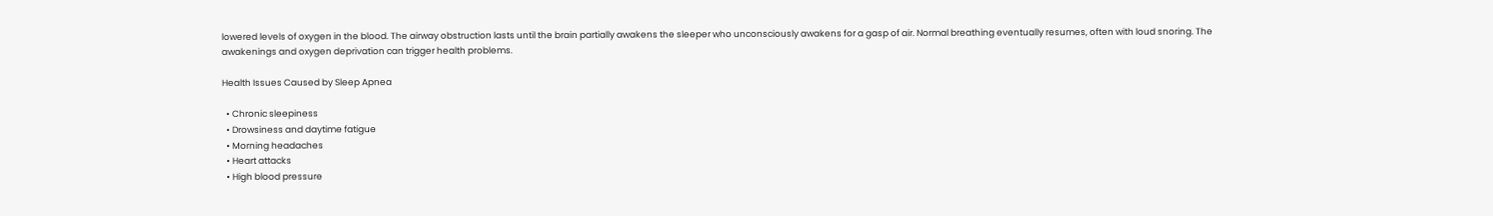lowered levels of oxygen in the blood. The airway obstruction lasts until the brain partially awakens the sleeper who unconsciously awakens for a gasp of air. Normal breathing eventually resumes, often with loud snoring. The awakenings and oxygen deprivation can trigger health problems.

Health Issues Caused by Sleep Apnea

  • Chronic sleepiness
  • Drowsiness and daytime fatigue
  • Morning headaches
  • Heart attacks
  • High blood pressure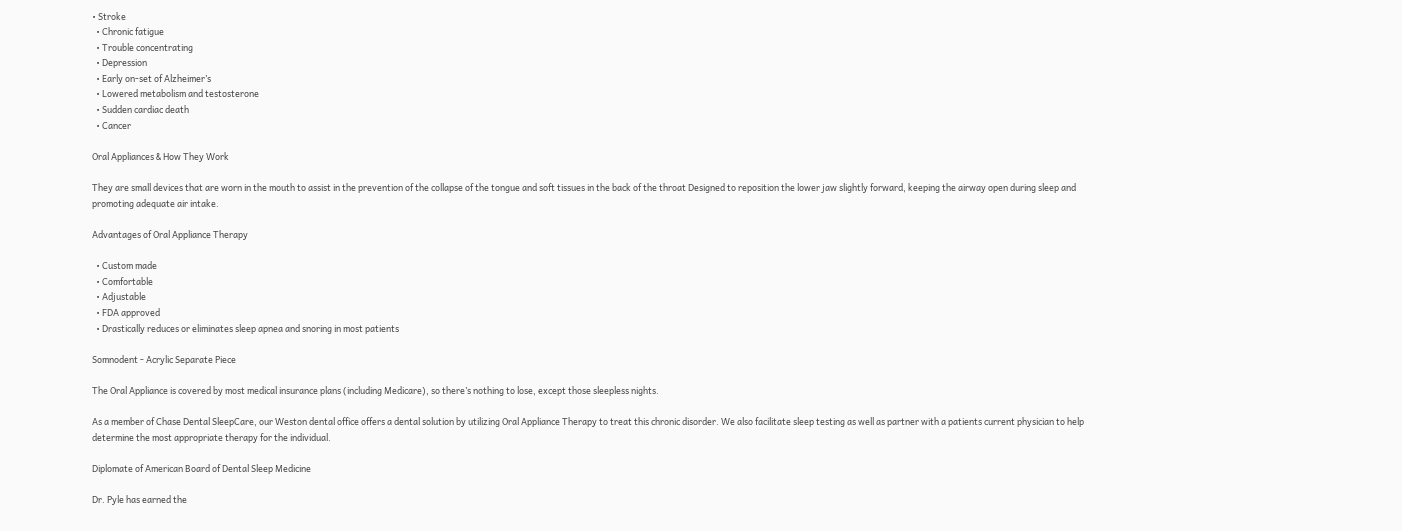• Stroke
  • Chronic fatigue
  • Trouble concentrating
  • Depression
  • Early on-set of Alzheimer’s
  • Lowered metabolism and testosterone
  • Sudden cardiac death
  • Cancer

Oral Appliances & How They Work

They are small devices that are worn in the mouth to assist in the prevention of the collapse of the tongue and soft tissues in the back of the throat Designed to reposition the lower jaw slightly forward, keeping the airway open during sleep and promoting adequate air intake.

Advantages of Oral Appliance Therapy

  • Custom made
  • Comfortable
  • Adjustable
  • FDA approved
  • Drastically reduces or eliminates sleep apnea and snoring in most patients

Somnodent - Acrylic Separate Piece

The Oral Appliance is covered by most medical insurance plans (including Medicare), so there’s nothing to lose, except those sleepless nights.

As a member of Chase Dental SleepCare, our Weston dental office offers a dental solution by utilizing Oral Appliance Therapy to treat this chronic disorder. We also facilitate sleep testing as well as partner with a patients current physician to help determine the most appropriate therapy for the individual.

Diplomate of American Board of Dental Sleep Medicine

Dr. Pyle has earned the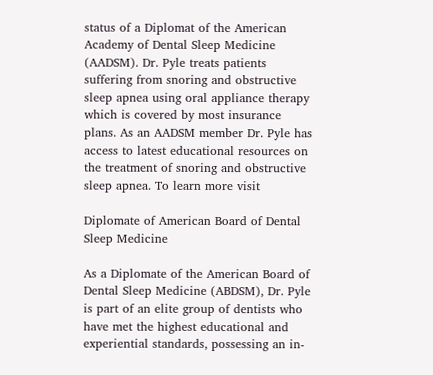status of a Diplomat of the American Academy of Dental Sleep Medicine (AADSM). Dr. Pyle treats patients suffering from snoring and obstructive sleep apnea using oral appliance therapy which is covered by most insurance plans. As an AADSM member Dr. Pyle has access to latest educational resources on the treatment of snoring and obstructive sleep apnea. To learn more visit

Diplomate of American Board of Dental Sleep Medicine

As a Diplomate of the American Board of Dental Sleep Medicine (ABDSM), Dr. Pyle is part of an elite group of dentists who have met the highest educational and experiential standards, possessing an in-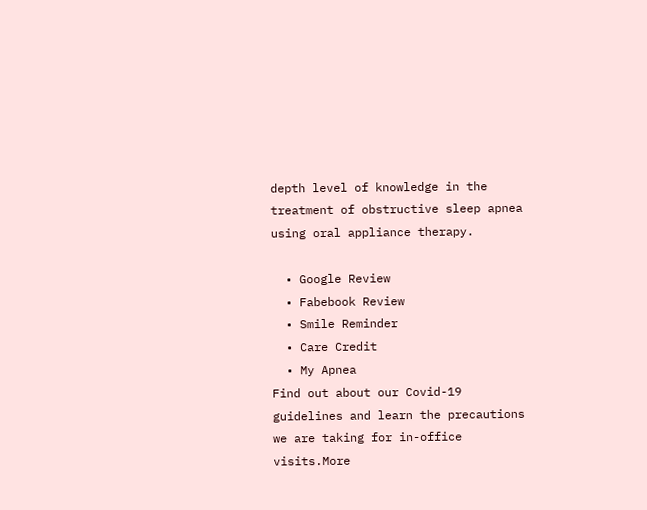depth level of knowledge in the treatment of obstructive sleep apnea using oral appliance therapy.

  • Google Review
  • Fabebook Review
  • Smile Reminder
  • Care Credit
  • My Apnea
Find out about our Covid-19 guidelines and learn the precautions we are taking for in-office visits.More